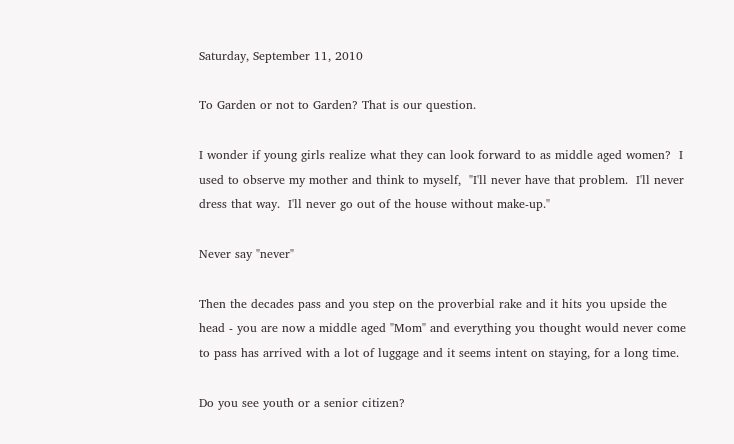Saturday, September 11, 2010

To Garden or not to Garden? That is our question.

I wonder if young girls realize what they can look forward to as middle aged women?  I used to observe my mother and think to myself,  "I'll never have that problem.  I'll never dress that way.  I'll never go out of the house without make-up."

Never say "never"

Then the decades pass and you step on the proverbial rake and it hits you upside the head - you are now a middle aged "Mom" and everything you thought would never come to pass has arrived with a lot of luggage and it seems intent on staying, for a long time.

Do you see youth or a senior citizen?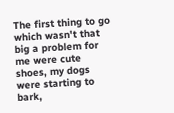The first thing to go which wasn't that big a problem for me were cute shoes, my dogs were starting to bark,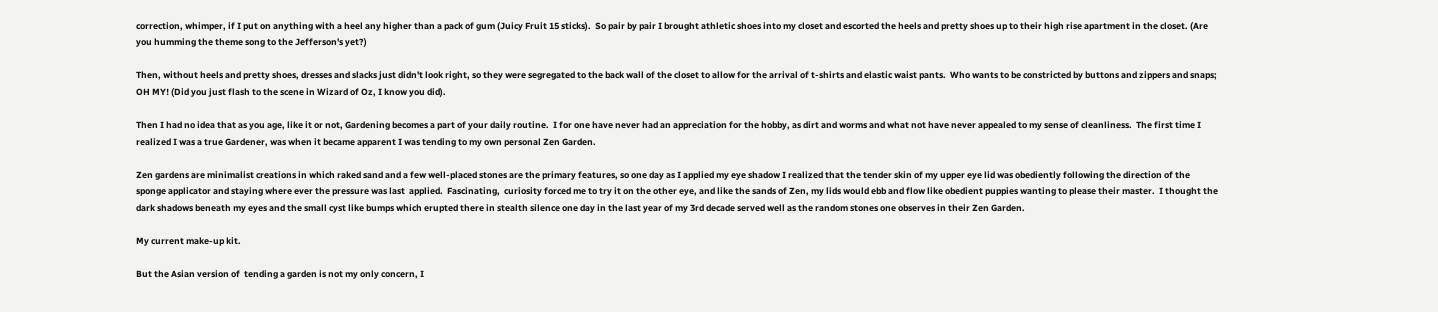correction, whimper, if I put on anything with a heel any higher than a pack of gum (Juicy Fruit 15 sticks).  So pair by pair I brought athletic shoes into my closet and escorted the heels and pretty shoes up to their high rise apartment in the closet. (Are you humming the theme song to the Jefferson's yet?)

Then, without heels and pretty shoes, dresses and slacks just didn't look right, so they were segregated to the back wall of the closet to allow for the arrival of t-shirts and elastic waist pants.  Who wants to be constricted by buttons and zippers and snaps; OH MY! (Did you just flash to the scene in Wizard of Oz, I know you did).

Then I had no idea that as you age, like it or not, Gardening becomes a part of your daily routine.  I for one have never had an appreciation for the hobby, as dirt and worms and what not have never appealed to my sense of cleanliness.  The first time I realized I was a true Gardener, was when it became apparent I was tending to my own personal Zen Garden.

Zen gardens are minimalist creations in which raked sand and a few well-placed stones are the primary features, so one day as I applied my eye shadow I realized that the tender skin of my upper eye lid was obediently following the direction of the sponge applicator and staying where ever the pressure was last  applied.  Fascinating,  curiosity forced me to try it on the other eye, and like the sands of Zen, my lids would ebb and flow like obedient puppies wanting to please their master.  I thought the dark shadows beneath my eyes and the small cyst like bumps which erupted there in stealth silence one day in the last year of my 3rd decade served well as the random stones one observes in their Zen Garden.

My current make-up kit.

But the Asian version of  tending a garden is not my only concern, I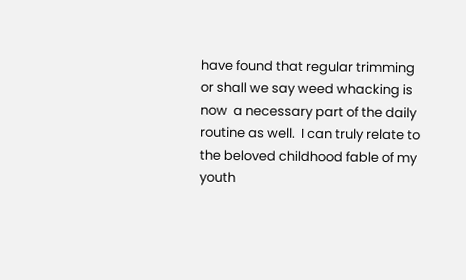have found that regular trimming or shall we say weed whacking is now  a necessary part of the daily routine as well.  I can truly relate to the beloved childhood fable of my youth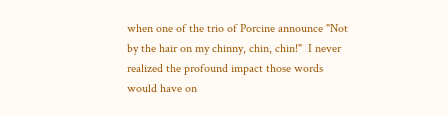when one of the trio of Porcine announce "Not by the hair on my chinny, chin, chin!"  I never realized the profound impact those words would have on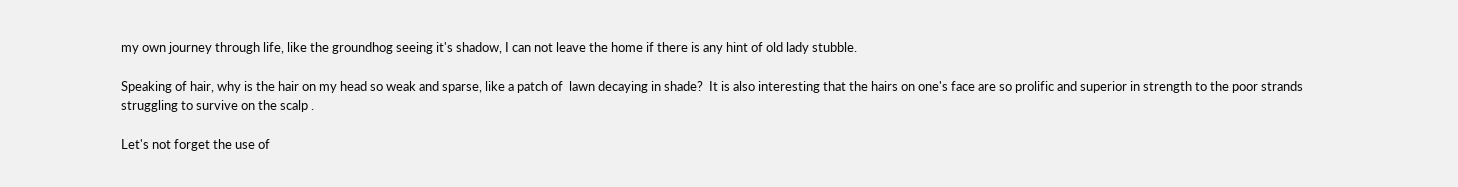my own journey through life, like the groundhog seeing it's shadow, I can not leave the home if there is any hint of old lady stubble.

Speaking of hair, why is the hair on my head so weak and sparse, like a patch of  lawn decaying in shade?  It is also interesting that the hairs on one's face are so prolific and superior in strength to the poor strands struggling to survive on the scalp .

Let's not forget the use of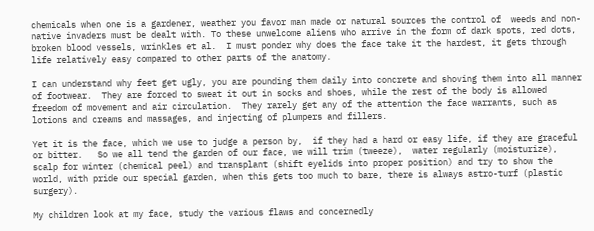chemicals when one is a gardener, weather you favor man made or natural sources the control of  weeds and non-native invaders must be dealt with. To these unwelcome aliens who arrive in the form of dark spots, red dots, broken blood vessels, wrinkles et al.  I must ponder why does the face take it the hardest, it gets through life relatively easy compared to other parts of the anatomy.

I can understand why feet get ugly, you are pounding them daily into concrete and shoving them into all manner of footwear.  They are forced to sweat it out in socks and shoes, while the rest of the body is allowed freedom of movement and air circulation.  They rarely get any of the attention the face warrants, such as lotions and creams and massages, and injecting of plumpers and fillers.

Yet it is the face, which we use to judge a person by,  if they had a hard or easy life, if they are graceful or bitter.   So we all tend the garden of our face, we will trim (tweeze),  water regularly (moisturize), scalp for winter (chemical peel) and transplant (shift eyelids into proper position) and try to show the world, with pride our special garden, when this gets too much to bare, there is always astro-turf (plastic surgery).

My children look at my face, study the various flaws and concernedly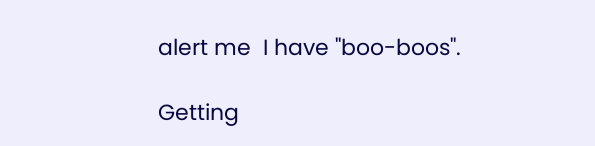alert me  I have "boo-boos".

Getting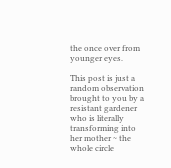the once over from younger eyes.

This post is just a random observation brought to you by a resistant gardener who is literally transforming into her mother ~ the whole circle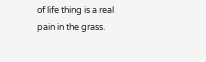of life thing is a real pain in the grass.